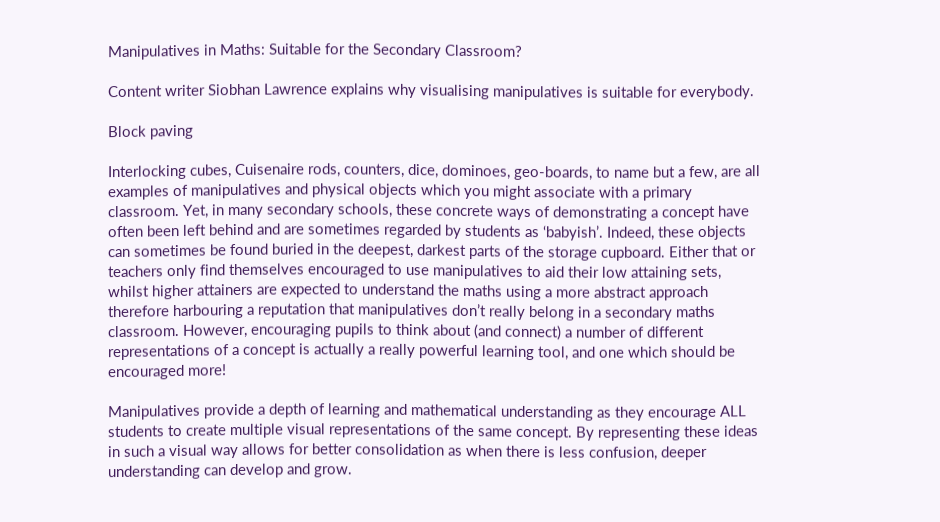Manipulatives in Maths: Suitable for the Secondary Classroom?

Content writer Siobhan Lawrence explains why visualising manipulatives is suitable for everybody.

Block paving

Interlocking cubes, Cuisenaire rods, counters, dice, dominoes, geo-boards, to name but a few, are all examples of manipulatives and physical objects which you might associate with a primary classroom. Yet, in many secondary schools, these concrete ways of demonstrating a concept have often been left behind and are sometimes regarded by students as ‘babyish’. Indeed, these objects can sometimes be found buried in the deepest, darkest parts of the storage cupboard. Either that or teachers only find themselves encouraged to use manipulatives to aid their low attaining sets, whilst higher attainers are expected to understand the maths using a more abstract approach therefore harbouring a reputation that manipulatives don’t really belong in a secondary maths classroom. However, encouraging pupils to think about (and connect) a number of different representations of a concept is actually a really powerful learning tool, and one which should be encouraged more!

Manipulatives provide a depth of learning and mathematical understanding as they encourage ALL students to create multiple visual representations of the same concept. By representing these ideas in such a visual way allows for better consolidation as when there is less confusion, deeper understanding can develop and grow.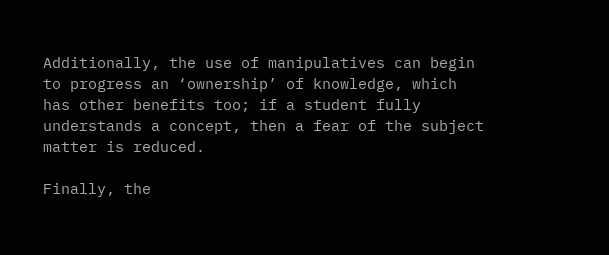Additionally, the use of manipulatives can begin to progress an ‘ownership’ of knowledge, which has other benefits too; if a student fully understands a concept, then a fear of the subject matter is reduced.

Finally, the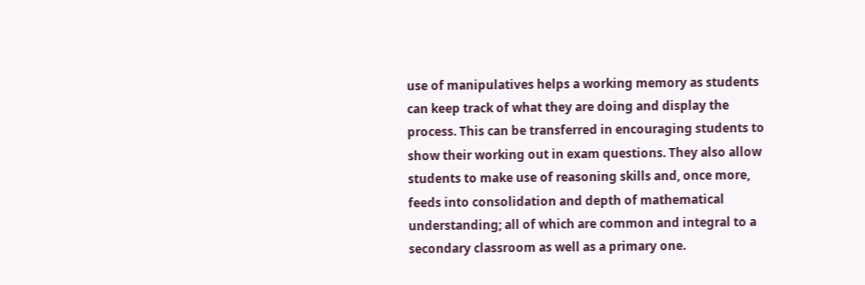use of manipulatives helps a working memory as students can keep track of what they are doing and display the process. This can be transferred in encouraging students to show their working out in exam questions. They also allow students to make use of reasoning skills and, once more, feeds into consolidation and depth of mathematical understanding; all of which are common and integral to a secondary classroom as well as a primary one.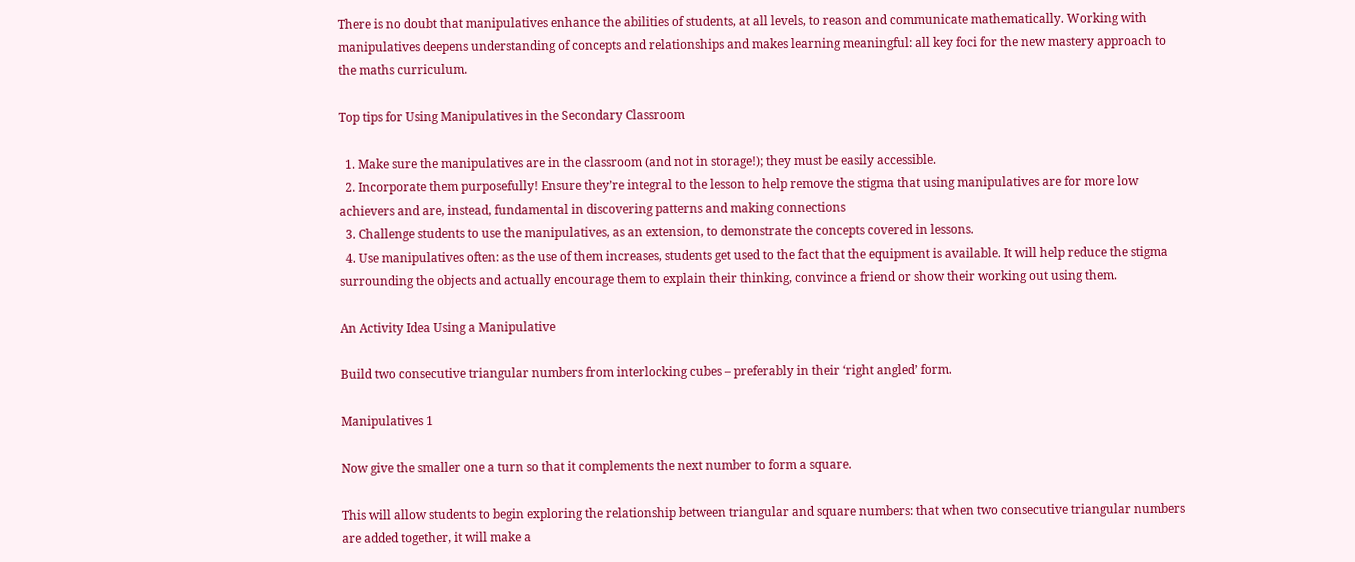There is no doubt that manipulatives enhance the abilities of students, at all levels, to reason and communicate mathematically. Working with manipulatives deepens understanding of concepts and relationships and makes learning meaningful: all key foci for the new mastery approach to the maths curriculum.

Top tips for Using Manipulatives in the Secondary Classroom

  1. Make sure the manipulatives are in the classroom (and not in storage!); they must be easily accessible.
  2. Incorporate them purposefully! Ensure they’re integral to the lesson to help remove the stigma that using manipulatives are for more low achievers and are, instead, fundamental in discovering patterns and making connections
  3. Challenge students to use the manipulatives, as an extension, to demonstrate the concepts covered in lessons.
  4. Use manipulatives often: as the use of them increases, students get used to the fact that the equipment is available. It will help reduce the stigma surrounding the objects and actually encourage them to explain their thinking, convince a friend or show their working out using them.

An Activity Idea Using a Manipulative

Build two consecutive triangular numbers from interlocking cubes – preferably in their ‘right angled’ form.

Manipulatives 1

Now give the smaller one a turn so that it complements the next number to form a square.

This will allow students to begin exploring the relationship between triangular and square numbers: that when two consecutive triangular numbers are added together, it will make a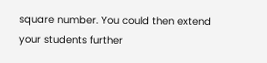square number. You could then extend your students further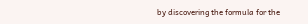by discovering the formula for the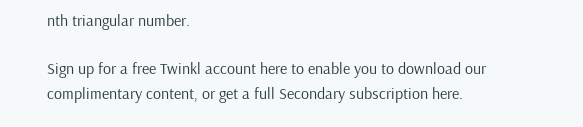nth triangular number.

Sign up for a free Twinkl account here to enable you to download our complimentary content, or get a full Secondary subscription here.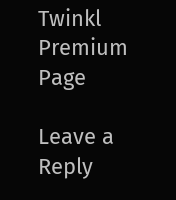Twinkl Premium Page

Leave a Reply